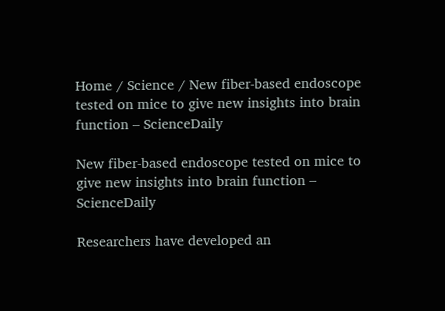Home / Science / New fiber-based endoscope tested on mice to give new insights into brain function – ScienceDaily

New fiber-based endoscope tested on mice to give new insights into brain function – ScienceDaily

Researchers have developed an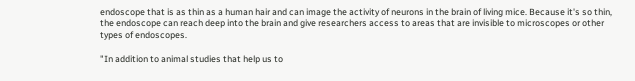endoscope that is as thin as a human hair and can image the activity of neurons in the brain of living mice. Because it's so thin, the endoscope can reach deep into the brain and give researchers access to areas that are invisible to microscopes or other types of endoscopes.

"In addition to animal studies that help us to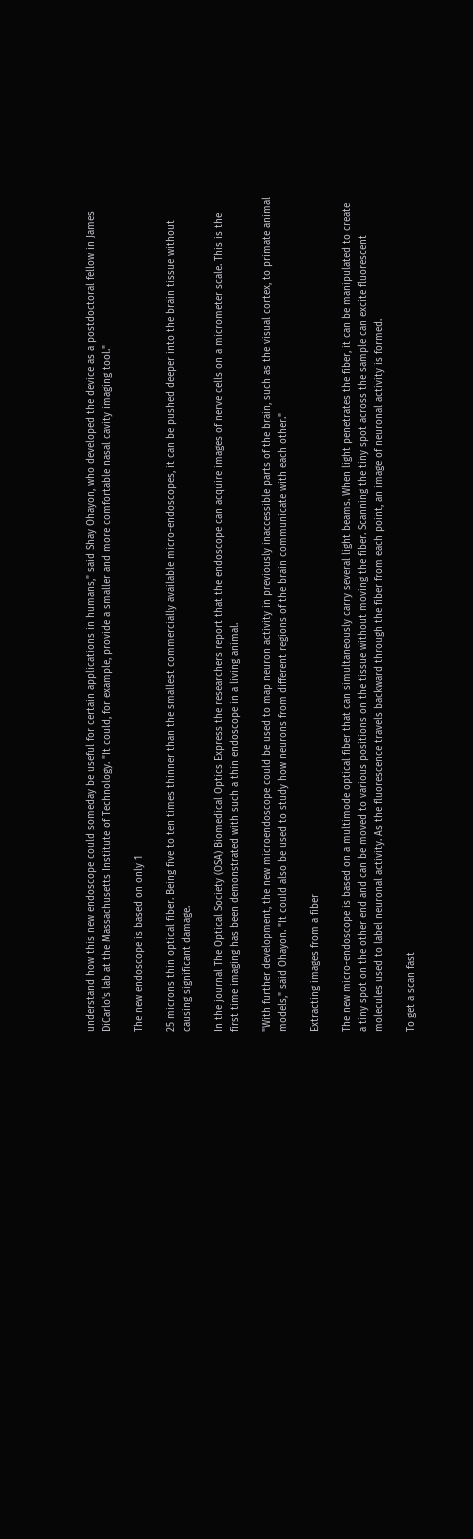understand how this new endoscope could someday be useful for certain applications in humans," said Shay Ohayon, who developed the device as a postdoctoral fellow in James DiCarlo's lab at the Massachusetts Institute of Technology. "It could, for example, provide a smaller and more comfortable nasal cavity imaging tool."

The new endoscope is based on only 1

25 microns thin optical fiber. Being five to ten times thinner than the smallest commercially available micro-endoscopes, it can be pushed deeper into the brain tissue without causing significant damage.

In the journal The Optical Society (OSA) Biomedical Optics Express the researchers report that the endoscope can acquire images of nerve cells on a micrometer scale. This is the first time imaging has been demonstrated with such a thin endoscope in a living animal.

"With further development, the new microendoscope could be used to map neuron activity in previously inaccessible parts of the brain, such as the visual cortex, to primate animal models," said Ohayon. "It could also be used to study how neurons from different regions of the brain communicate with each other."

Extracting images from a fiber

The new micro-endoscope is based on a multimode optical fiber that can simultaneously carry several light beams. When light penetrates the fiber, it can be manipulated to create a tiny spot on the other end and can be moved to various positions on the tissue without moving the fiber. Scanning the tiny spot across the sample can excite fluorescent molecules used to label neuronal activity. As the fluorescence travels backward through the fiber from each point, an image of neuronal activity is formed.

To get a scan fast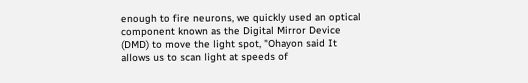enough to fire neurons, we quickly used an optical component known as the Digital Mirror Device (DMD) to move the light spot, "Ohayon said It allows us to scan light at speeds of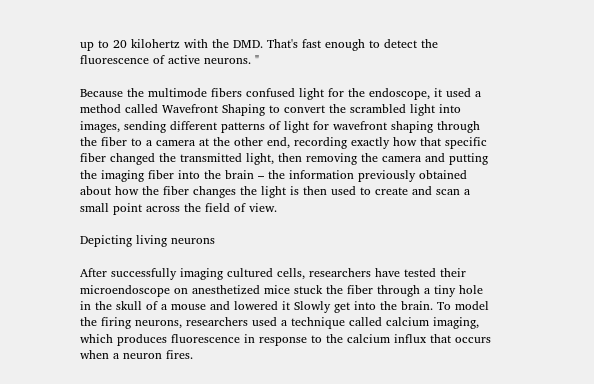up to 20 kilohertz with the DMD. That's fast enough to detect the fluorescence of active neurons. "

Because the multimode fibers confused light for the endoscope, it used a method called Wavefront Shaping to convert the scrambled light into images, sending different patterns of light for wavefront shaping through the fiber to a camera at the other end, recording exactly how that specific fiber changed the transmitted light, then removing the camera and putting the imaging fiber into the brain – the information previously obtained about how the fiber changes the light is then used to create and scan a small point across the field of view.

Depicting living neurons

After successfully imaging cultured cells, researchers have tested their microendoscope on anesthetized mice stuck the fiber through a tiny hole in the skull of a mouse and lowered it Slowly get into the brain. To model the firing neurons, researchers used a technique called calcium imaging, which produces fluorescence in response to the calcium influx that occurs when a neuron fires.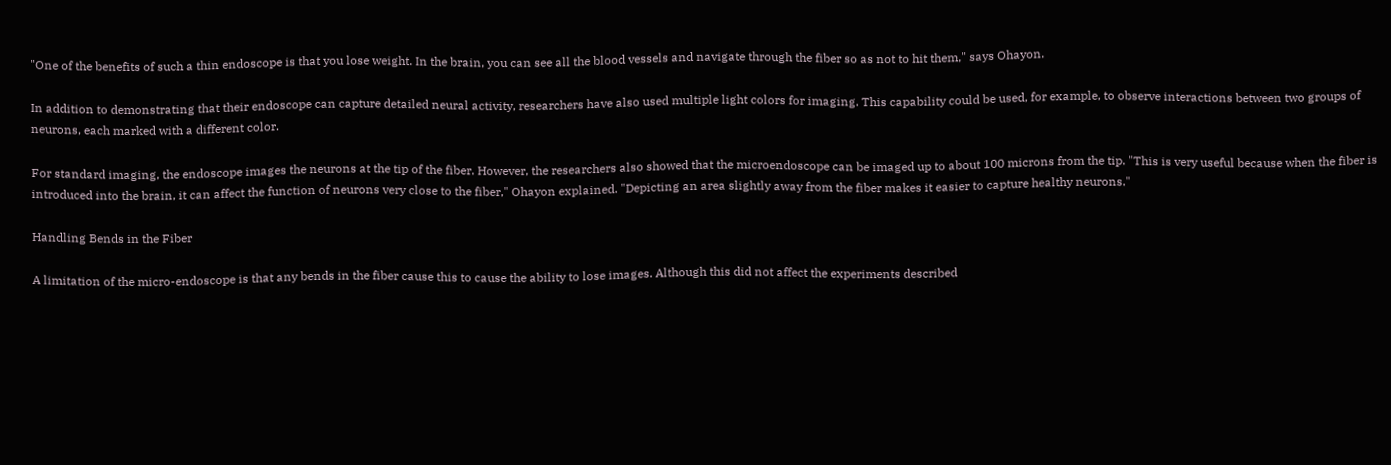"One of the benefits of such a thin endoscope is that you lose weight. In the brain, you can see all the blood vessels and navigate through the fiber so as not to hit them," says Ohayon.

In addition to demonstrating that their endoscope can capture detailed neural activity, researchers have also used multiple light colors for imaging. This capability could be used, for example, to observe interactions between two groups of neurons, each marked with a different color.

For standard imaging, the endoscope images the neurons at the tip of the fiber. However, the researchers also showed that the microendoscope can be imaged up to about 100 microns from the tip. "This is very useful because when the fiber is introduced into the brain, it can affect the function of neurons very close to the fiber," Ohayon explained. "Depicting an area slightly away from the fiber makes it easier to capture healthy neurons."

Handling Bends in the Fiber

A limitation of the micro-endoscope is that any bends in the fiber cause this to cause the ability to lose images. Although this did not affect the experiments described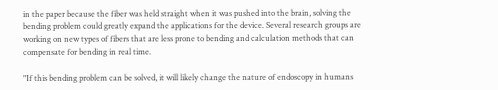in the paper because the fiber was held straight when it was pushed into the brain, solving the bending problem could greatly expand the applications for the device. Several research groups are working on new types of fibers that are less prone to bending and calculation methods that can compensate for bending in real time.

"If this bending problem can be solved, it will likely change the nature of endoscopy in humans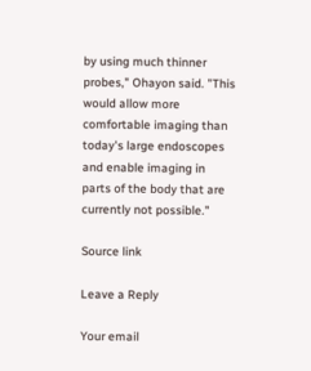by using much thinner probes," Ohayon said. "This would allow more comfortable imaging than today's large endoscopes and enable imaging in parts of the body that are currently not possible."

Source link

Leave a Reply

Your email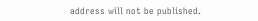address will not be published.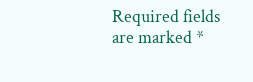Required fields are marked *